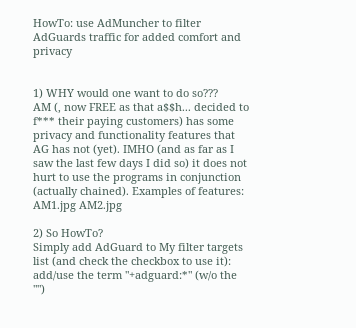HowTo: use AdMuncher to filter AdGuards traffic for added comfort and privacy


1) WHY would one want to do so???
AM (, now FREE as that a$$h... decided to f*** their paying customers) has some privacy and functionality features that AG has not (yet). IMHO (and as far as I saw the last few days I did so) it does not hurt to use the programs in conjunction (actually chained). Examples of features:
AM1.jpg AM2.jpg

2) So HowTo?
Simply add AdGuard to My filter targets list (and check the checkbox to use it): add/use the term "+adguard:*" (w/o the "")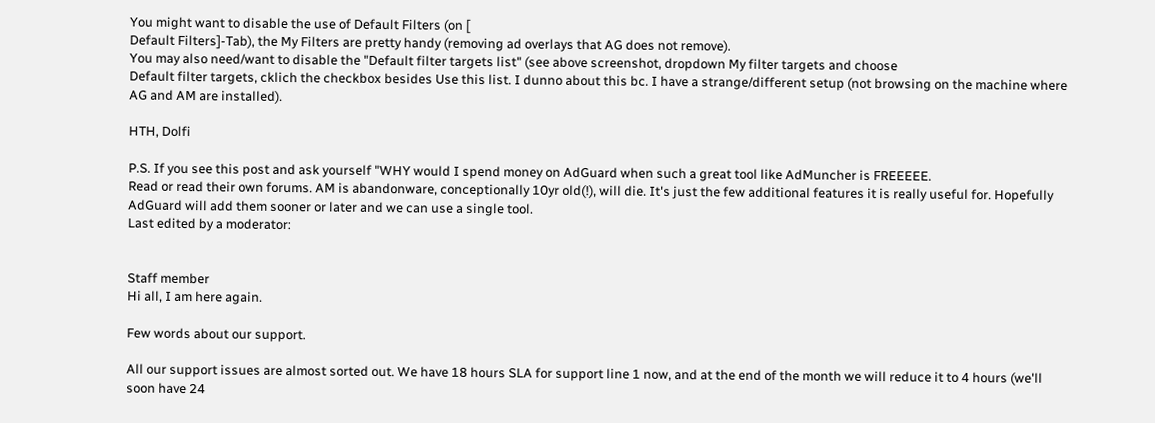You might want to disable the use of Default Filters (on [
Default Filters]-Tab), the My Filters are pretty handy (removing ad overlays that AG does not remove).
You may also need/want to disable the "Default filter targets list" (see above screenshot, dropdown My filter targets and choose
Default filter targets, cklich the checkbox besides Use this list. I dunno about this bc. I have a strange/different setup (not browsing on the machine where AG and AM are installed).

HTH, Dolfi

P.S. If you see this post and ask yourself "WHY would I spend money on AdGuard when such a great tool like AdMuncher is FREEEEE.
Read or read their own forums. AM is abandonware, conceptionally 10yr old(!), will die. It's just the few additional features it is really useful for. Hopefully AdGuard will add them sooner or later and we can use a single tool.
Last edited by a moderator:


Staff member
Hi all, I am here again.

Few words about our support.

All our support issues are almost sorted out. We have 18 hours SLA for support line 1 now, and at the end of the month we will reduce it to 4 hours (we'll soon have 24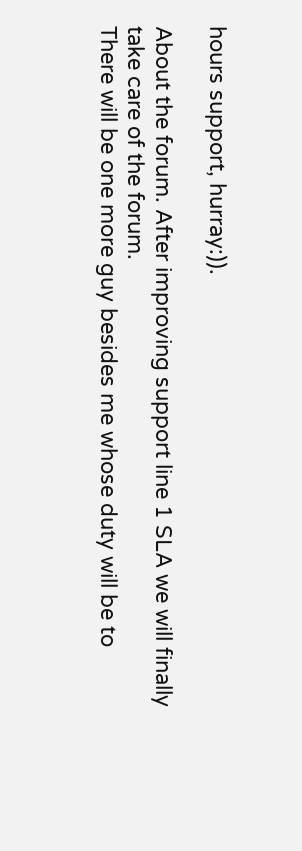hours support, hurray:)).

About the forum. After improving support line 1 SLA we will finally take care of the forum.
There will be one more guy besides me whose duty will be to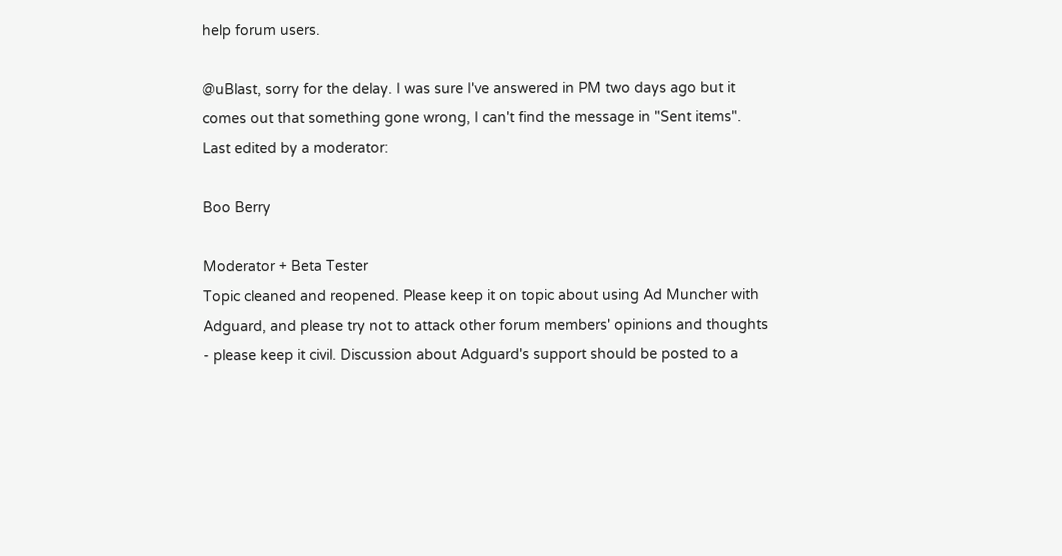help forum users.

@uBlast, sorry for the delay. I was sure I've answered in PM two days ago but it comes out that something gone wrong, I can't find the message in "Sent items".
Last edited by a moderator:

Boo Berry

Moderator + Beta Tester
Topic cleaned and reopened. Please keep it on topic about using Ad Muncher with Adguard, and please try not to attack other forum members' opinions and thoughts - please keep it civil. Discussion about Adguard's support should be posted to a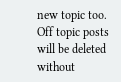new topic too. Off topic posts will be deleted without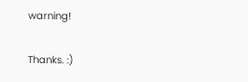warning!

Thanks. :)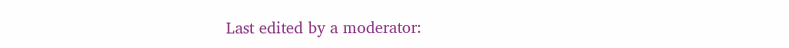Last edited by a moderator: